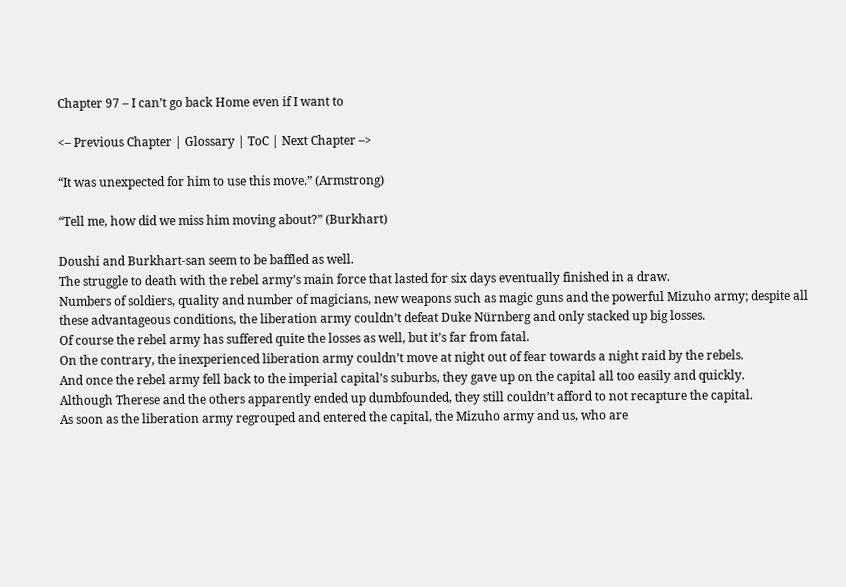Chapter 97 – I can’t go back Home even if I want to

<– Previous Chapter | Glossary | ToC | Next Chapter –>

“It was unexpected for him to use this move.” (Armstrong)

“Tell me, how did we miss him moving about?” (Burkhart)

Doushi and Burkhart-san seem to be baffled as well.
The struggle to death with the rebel army’s main force that lasted for six days eventually finished in a draw.
Numbers of soldiers, quality and number of magicians, new weapons such as magic guns and the powerful Mizuho army; despite all these advantageous conditions, the liberation army couldn’t defeat Duke Nürnberg and only stacked up big losses.
Of course the rebel army has suffered quite the losses as well, but it’s far from fatal.
On the contrary, the inexperienced liberation army couldn’t move at night out of fear towards a night raid by the rebels.
And once the rebel army fell back to the imperial capital’s suburbs, they gave up on the capital all too easily and quickly.
Although Therese and the others apparently ended up dumbfounded, they still couldn’t afford to not recapture the capital.
As soon as the liberation army regrouped and entered the capital, the Mizuho army and us, who are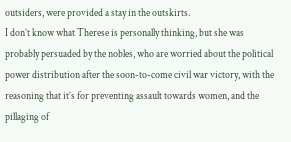outsiders, were provided a stay in the outskirts.
I don’t know what Therese is personally thinking, but she was probably persuaded by the nobles, who are worried about the political power distribution after the soon-to-come civil war victory, with the reasoning that it’s for preventing assault towards women, and the pillaging of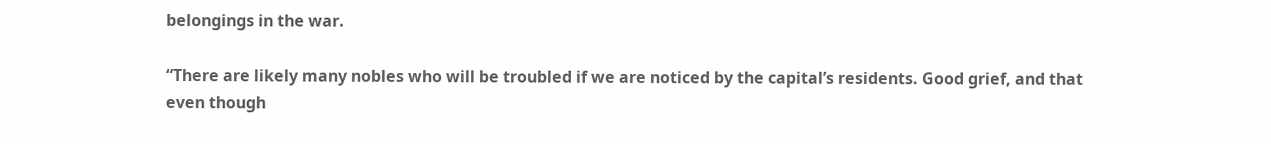belongings in the war.

“There are likely many nobles who will be troubled if we are noticed by the capital’s residents. Good grief, and that even though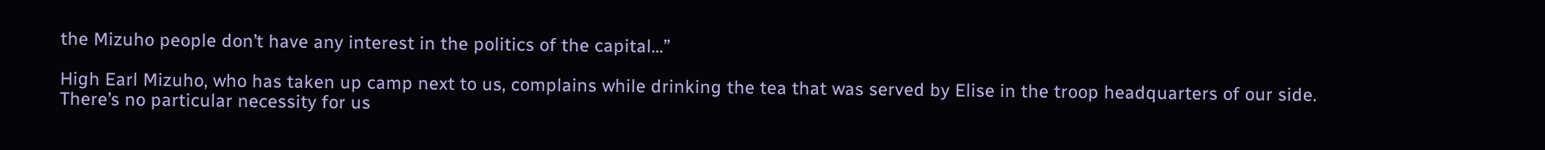the Mizuho people don’t have any interest in the politics of the capital…”

High Earl Mizuho, who has taken up camp next to us, complains while drinking the tea that was served by Elise in the troop headquarters of our side.
There’s no particular necessity for us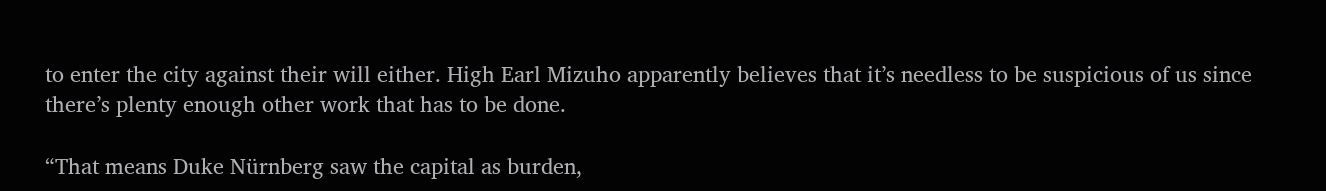to enter the city against their will either. High Earl Mizuho apparently believes that it’s needless to be suspicious of us since there’s plenty enough other work that has to be done.

“That means Duke Nürnberg saw the capital as burden,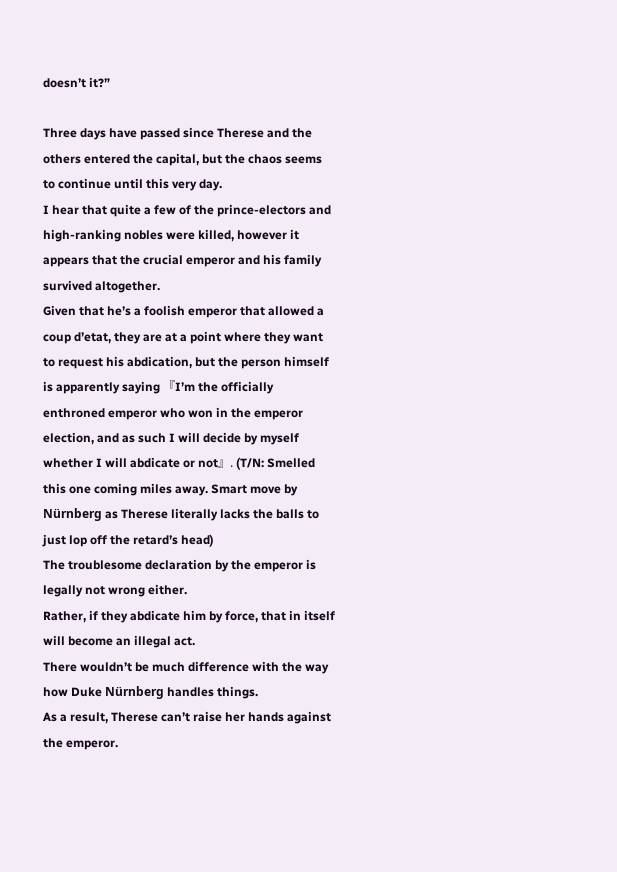doesn’t it?”

Three days have passed since Therese and the others entered the capital, but the chaos seems to continue until this very day.
I hear that quite a few of the prince-electors and high-ranking nobles were killed, however it appears that the crucial emperor and his family survived altogether.
Given that he’s a foolish emperor that allowed a coup d’etat, they are at a point where they want to request his abdication, but the person himself is apparently saying 『I’m the officially enthroned emperor who won in the emperor election, and as such I will decide by myself whether I will abdicate or not』. (T/N: Smelled this one coming miles away. Smart move by Nürnberg as Therese literally lacks the balls to just lop off the retard’s head)
The troublesome declaration by the emperor is legally not wrong either.
Rather, if they abdicate him by force, that in itself will become an illegal act.
There wouldn’t be much difference with the way how Duke Nürnberg handles things.
As a result, Therese can’t raise her hands against the emperor.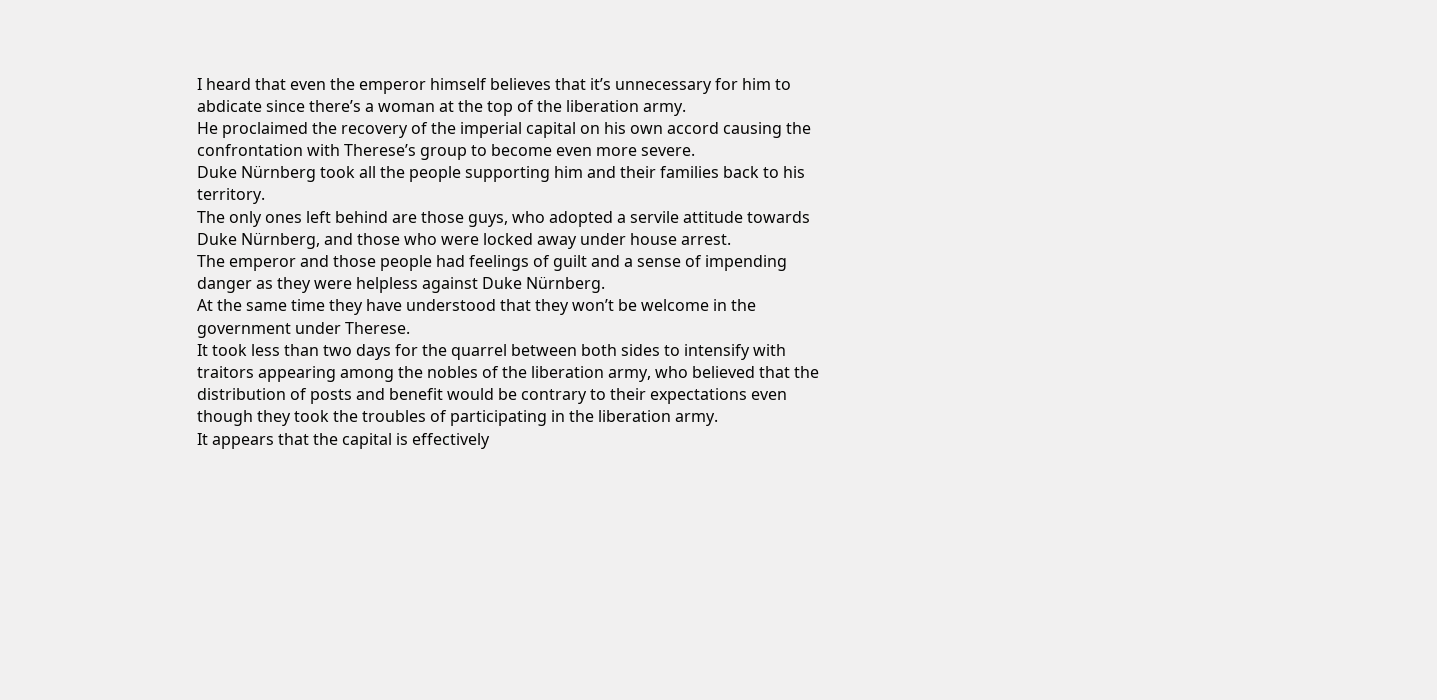I heard that even the emperor himself believes that it’s unnecessary for him to abdicate since there’s a woman at the top of the liberation army.
He proclaimed the recovery of the imperial capital on his own accord causing the confrontation with Therese’s group to become even more severe.
Duke Nürnberg took all the people supporting him and their families back to his territory.
The only ones left behind are those guys, who adopted a servile attitude towards Duke Nürnberg, and those who were locked away under house arrest.
The emperor and those people had feelings of guilt and a sense of impending danger as they were helpless against Duke Nürnberg.
At the same time they have understood that they won’t be welcome in the government under Therese.
It took less than two days for the quarrel between both sides to intensify with traitors appearing among the nobles of the liberation army, who believed that the distribution of posts and benefit would be contrary to their expectations even though they took the troubles of participating in the liberation army.
It appears that the capital is effectively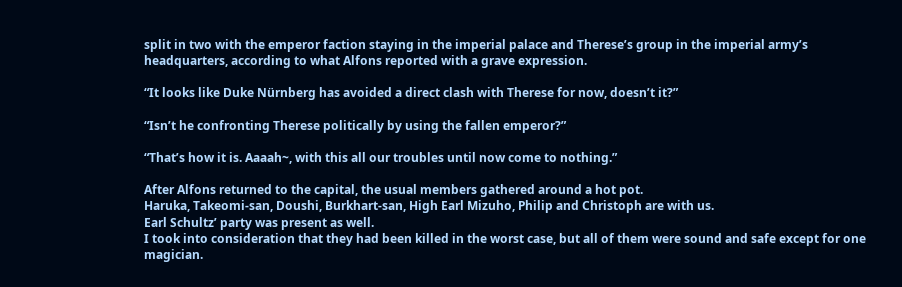split in two with the emperor faction staying in the imperial palace and Therese’s group in the imperial army’s headquarters, according to what Alfons reported with a grave expression.

“It looks like Duke Nürnberg has avoided a direct clash with Therese for now, doesn’t it?”

“Isn’t he confronting Therese politically by using the fallen emperor?”

“That’s how it is. Aaaah~, with this all our troubles until now come to nothing.”

After Alfons returned to the capital, the usual members gathered around a hot pot.
Haruka, Takeomi-san, Doushi, Burkhart-san, High Earl Mizuho, Philip and Christoph are with us.
Earl Schultz’ party was present as well.
I took into consideration that they had been killed in the worst case, but all of them were sound and safe except for one magician.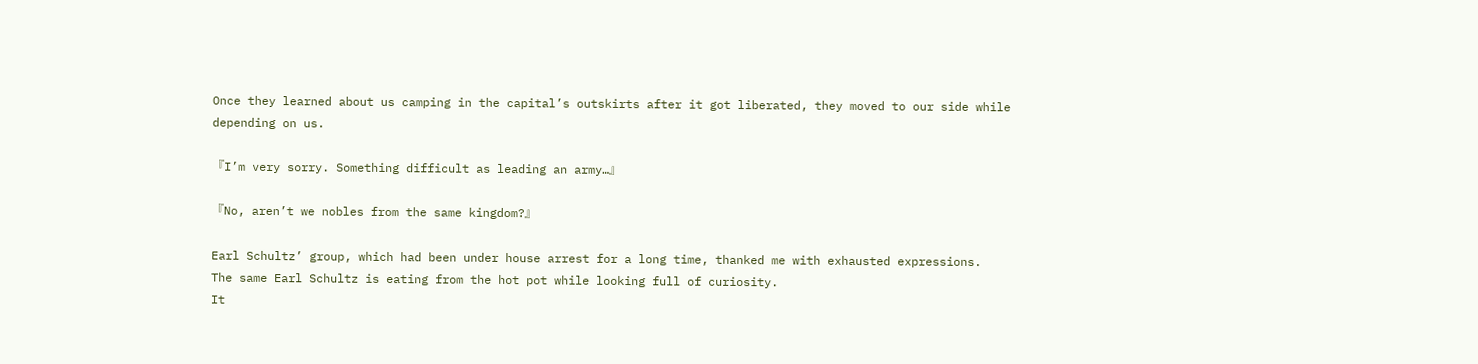Once they learned about us camping in the capital’s outskirts after it got liberated, they moved to our side while depending on us.

『I’m very sorry. Something difficult as leading an army…』

『No, aren’t we nobles from the same kingdom?』

Earl Schultz’ group, which had been under house arrest for a long time, thanked me with exhausted expressions.
The same Earl Schultz is eating from the hot pot while looking full of curiosity.
It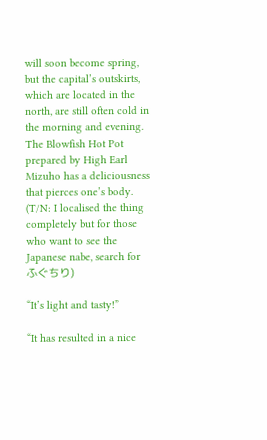will soon become spring, but the capital’s outskirts, which are located in the north, are still often cold in the morning and evening.
The Blowfish Hot Pot prepared by High Earl Mizuho has a deliciousness that pierces one’s body. (T/N: I localised the thing completely but for those who want to see the Japanese nabe, search for ふぐちり)

“It’s light and tasty!”

“It has resulted in a nice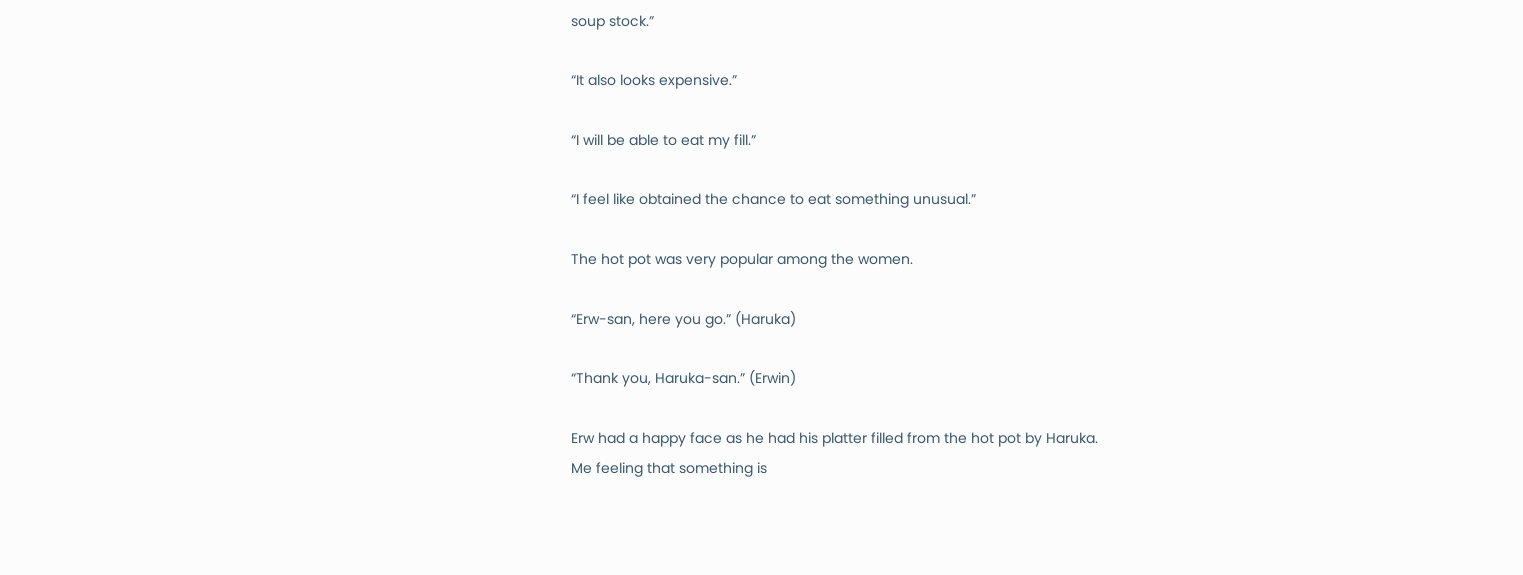soup stock.”

“It also looks expensive.”

“I will be able to eat my fill.”

“I feel like obtained the chance to eat something unusual.”

The hot pot was very popular among the women.

“Erw-san, here you go.” (Haruka)

“Thank you, Haruka-san.” (Erwin)

Erw had a happy face as he had his platter filled from the hot pot by Haruka.
Me feeling that something is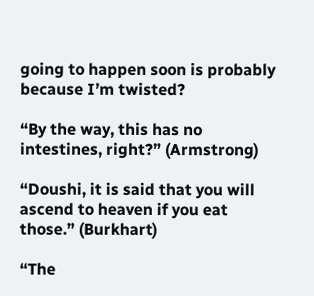going to happen soon is probably because I’m twisted?

“By the way, this has no intestines, right?” (Armstrong)

“Doushi, it is said that you will ascend to heaven if you eat those.” (Burkhart)

“The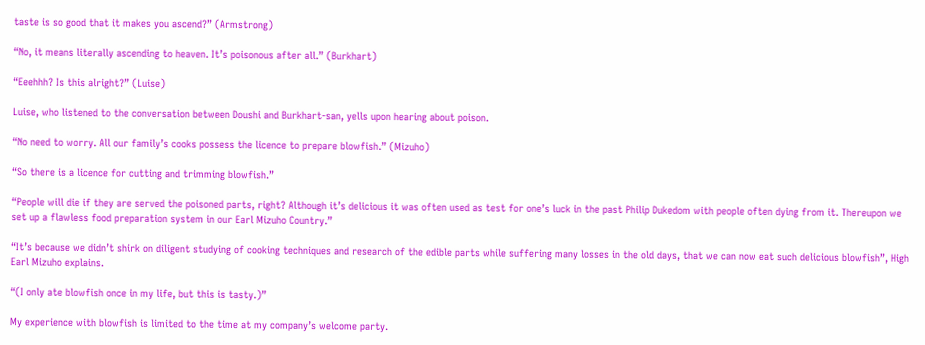taste is so good that it makes you ascend?” (Armstrong)

“No, it means literally ascending to heaven. It’s poisonous after all.” (Burkhart)

“Eeehhh? Is this alright?” (Luise)

Luise, who listened to the conversation between Doushi and Burkhart-san, yells upon hearing about poison.

“No need to worry. All our family’s cooks possess the licence to prepare blowfish.” (Mizuho)

“So there is a licence for cutting and trimming blowfish.”

“People will die if they are served the poisoned parts, right? Although it’s delicious it was often used as test for one’s luck in the past Philip Dukedom with people often dying from it. Thereupon we set up a flawless food preparation system in our Earl Mizuho Country.”

“It’s because we didn’t shirk on diligent studying of cooking techniques and research of the edible parts while suffering many losses in the old days, that we can now eat such delicious blowfish”, High Earl Mizuho explains.

“(I only ate blowfish once in my life, but this is tasty.)”

My experience with blowfish is limited to the time at my company’s welcome party.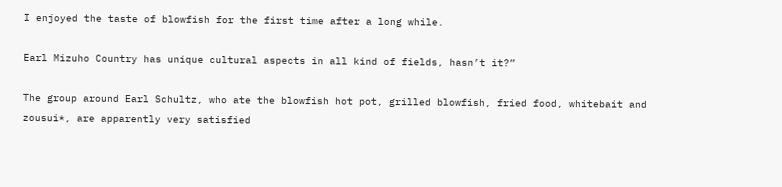I enjoyed the taste of blowfish for the first time after a long while.

Earl Mizuho Country has unique cultural aspects in all kind of fields, hasn’t it?”

The group around Earl Schultz, who ate the blowfish hot pot, grilled blowfish, fried food, whitebait and zousui*, are apparently very satisfied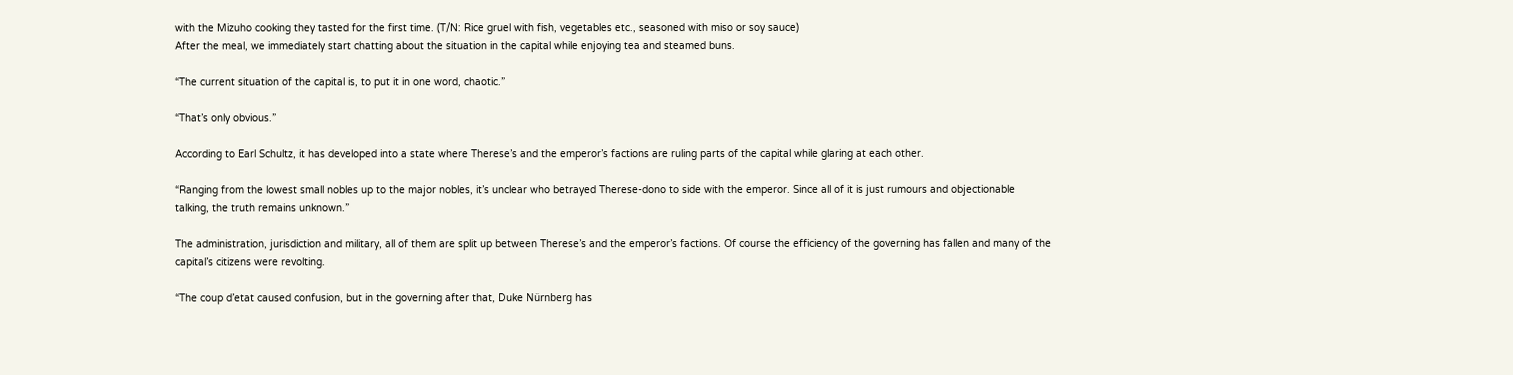with the Mizuho cooking they tasted for the first time. (T/N: Rice gruel with fish, vegetables etc., seasoned with miso or soy sauce)
After the meal, we immediately start chatting about the situation in the capital while enjoying tea and steamed buns.

“The current situation of the capital is, to put it in one word, chaotic.”

“That’s only obvious.”

According to Earl Schultz, it has developed into a state where Therese’s and the emperor’s factions are ruling parts of the capital while glaring at each other.

“Ranging from the lowest small nobles up to the major nobles, it’s unclear who betrayed Therese-dono to side with the emperor. Since all of it is just rumours and objectionable talking, the truth remains unknown.”

The administration, jurisdiction and military, all of them are split up between Therese’s and the emperor’s factions. Of course the efficiency of the governing has fallen and many of the capital’s citizens were revolting.

“The coup d’etat caused confusion, but in the governing after that, Duke Nürnberg has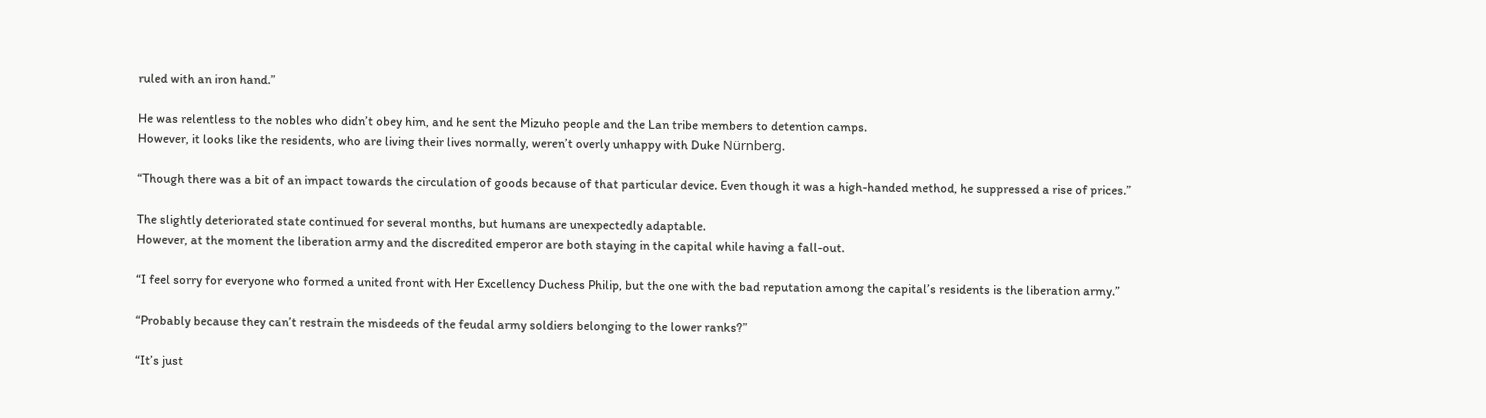ruled with an iron hand.”

He was relentless to the nobles who didn’t obey him, and he sent the Mizuho people and the Lan tribe members to detention camps.
However, it looks like the residents, who are living their lives normally, weren’t overly unhappy with Duke Nürnberg.

“Though there was a bit of an impact towards the circulation of goods because of that particular device. Even though it was a high-handed method, he suppressed a rise of prices.”

The slightly deteriorated state continued for several months, but humans are unexpectedly adaptable.
However, at the moment the liberation army and the discredited emperor are both staying in the capital while having a fall-out.

“I feel sorry for everyone who formed a united front with Her Excellency Duchess Philip, but the one with the bad reputation among the capital’s residents is the liberation army.”

“Probably because they can’t restrain the misdeeds of the feudal army soldiers belonging to the lower ranks?”

“It’s just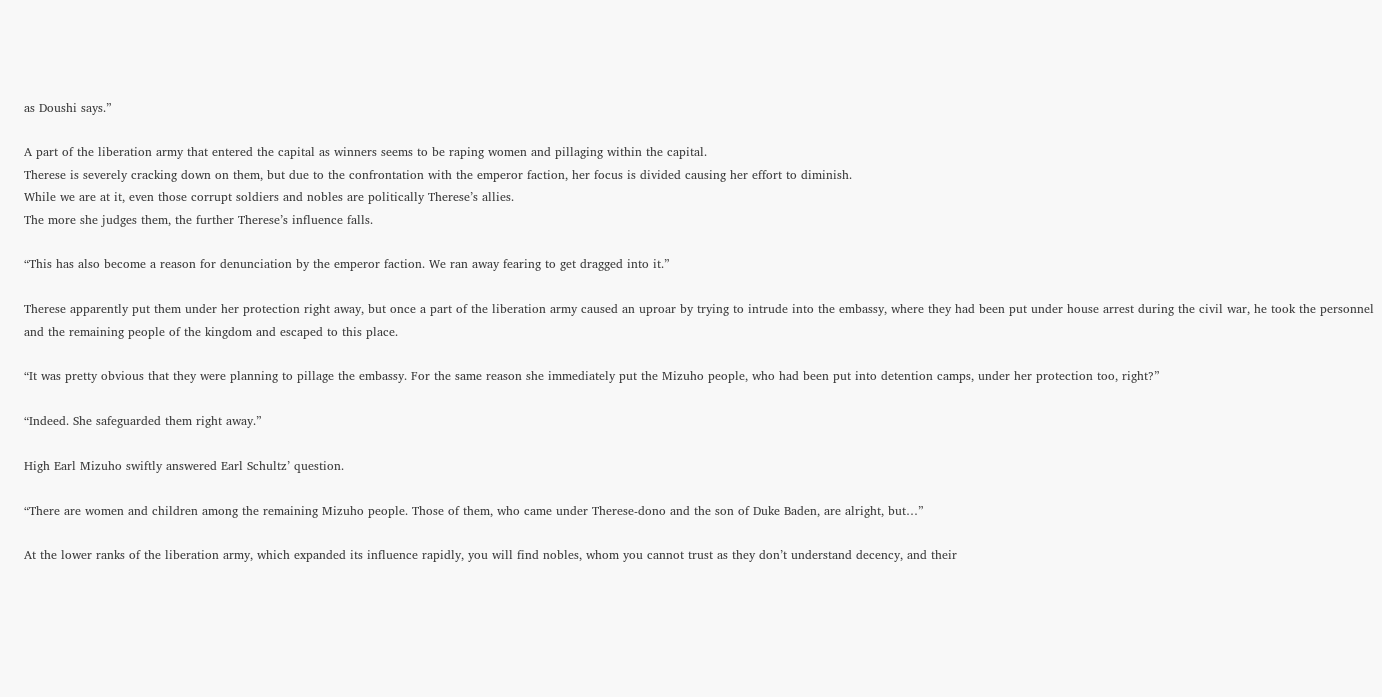as Doushi says.”

A part of the liberation army that entered the capital as winners seems to be raping women and pillaging within the capital.
Therese is severely cracking down on them, but due to the confrontation with the emperor faction, her focus is divided causing her effort to diminish.
While we are at it, even those corrupt soldiers and nobles are politically Therese’s allies.
The more she judges them, the further Therese’s influence falls.

“This has also become a reason for denunciation by the emperor faction. We ran away fearing to get dragged into it.”

Therese apparently put them under her protection right away, but once a part of the liberation army caused an uproar by trying to intrude into the embassy, where they had been put under house arrest during the civil war, he took the personnel and the remaining people of the kingdom and escaped to this place.

“It was pretty obvious that they were planning to pillage the embassy. For the same reason she immediately put the Mizuho people, who had been put into detention camps, under her protection too, right?”

“Indeed. She safeguarded them right away.”

High Earl Mizuho swiftly answered Earl Schultz’ question.

“There are women and children among the remaining Mizuho people. Those of them, who came under Therese-dono and the son of Duke Baden, are alright, but…”

At the lower ranks of the liberation army, which expanded its influence rapidly, you will find nobles, whom you cannot trust as they don’t understand decency, and their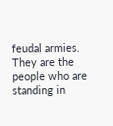feudal armies.
They are the people who are standing in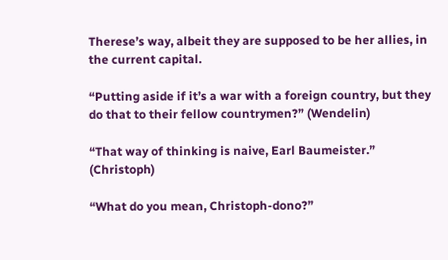Therese’s way, albeit they are supposed to be her allies, in the current capital.

“Putting aside if it’s a war with a foreign country, but they do that to their fellow countrymen?” (Wendelin)

“That way of thinking is naive, Earl Baumeister.” (Christoph)

“What do you mean, Christoph-dono?”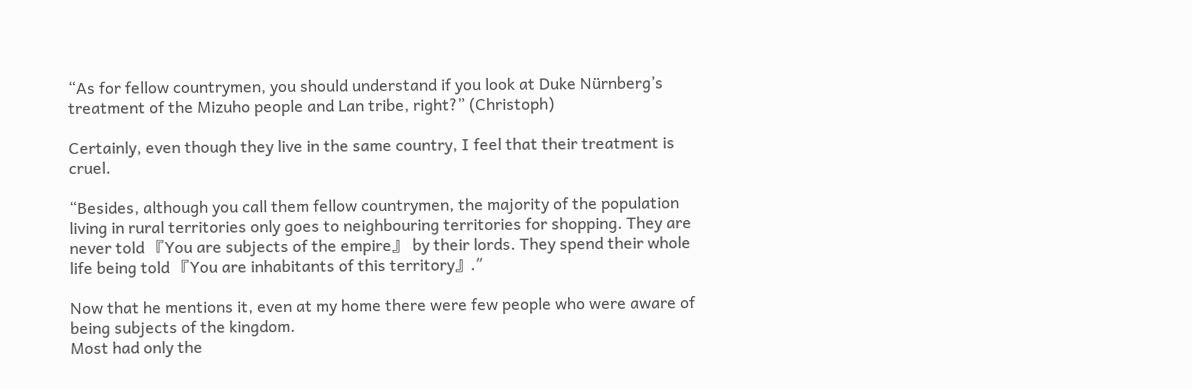“As for fellow countrymen, you should understand if you look at Duke Nürnberg’s treatment of the Mizuho people and Lan tribe, right?” (Christoph)

Certainly, even though they live in the same country, I feel that their treatment is cruel.

“Besides, although you call them fellow countrymen, the majority of the population living in rural territories only goes to neighbouring territories for shopping. They are never told 『You are subjects of the empire』 by their lords. They spend their whole life being told 『You are inhabitants of this territory』.”

Now that he mentions it, even at my home there were few people who were aware of being subjects of the kingdom.
Most had only the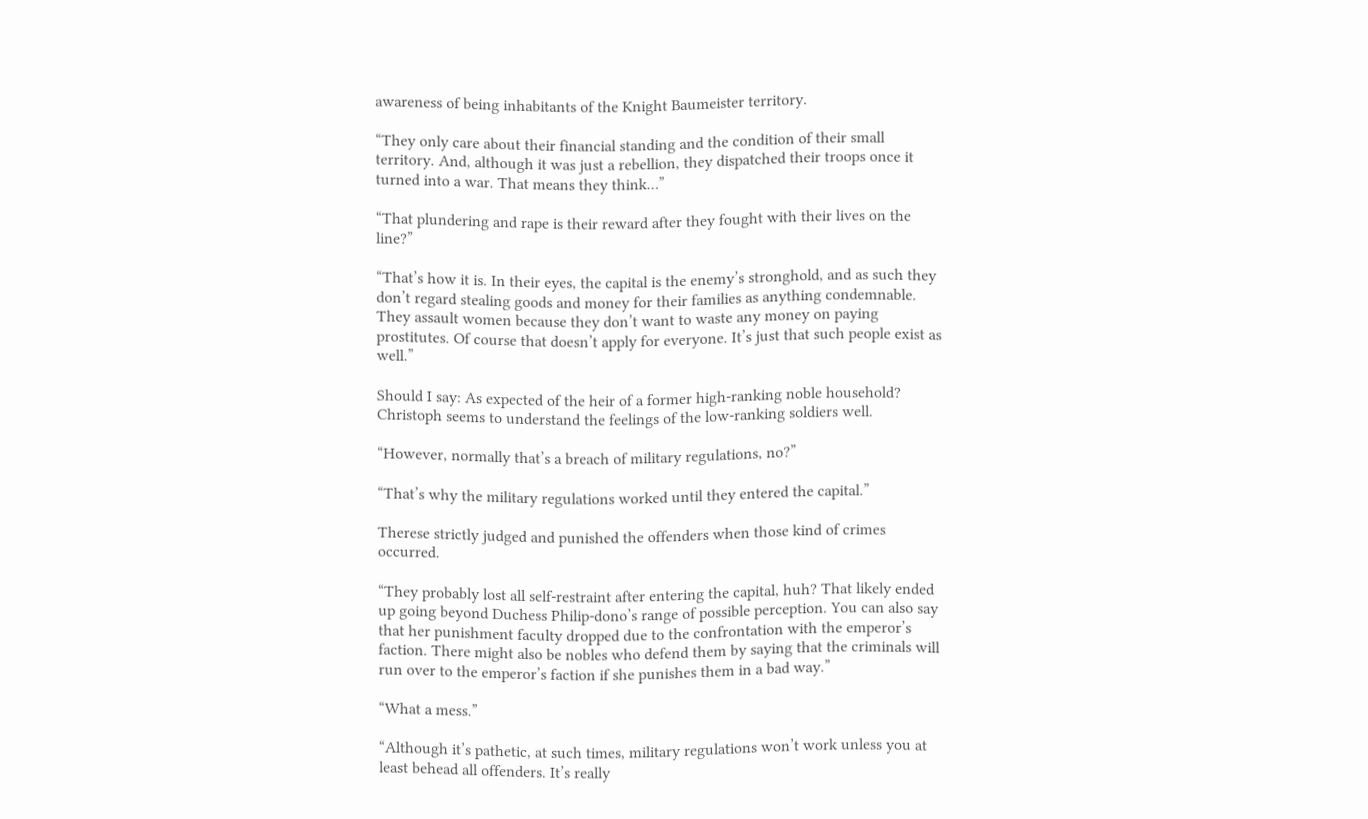awareness of being inhabitants of the Knight Baumeister territory.

“They only care about their financial standing and the condition of their small territory. And, although it was just a rebellion, they dispatched their troops once it turned into a war. That means they think…”

“That plundering and rape is their reward after they fought with their lives on the line?”

“That’s how it is. In their eyes, the capital is the enemy’s stronghold, and as such they don’t regard stealing goods and money for their families as anything condemnable. They assault women because they don’t want to waste any money on paying prostitutes. Of course that doesn’t apply for everyone. It’s just that such people exist as well.”

Should I say: As expected of the heir of a former high-ranking noble household?
Christoph seems to understand the feelings of the low-ranking soldiers well.

“However, normally that’s a breach of military regulations, no?”

“That’s why the military regulations worked until they entered the capital.”

Therese strictly judged and punished the offenders when those kind of crimes occurred.

“They probably lost all self-restraint after entering the capital, huh? That likely ended up going beyond Duchess Philip-dono’s range of possible perception. You can also say that her punishment faculty dropped due to the confrontation with the emperor’s faction. There might also be nobles who defend them by saying that the criminals will run over to the emperor’s faction if she punishes them in a bad way.”

“What a mess.”

“Although it’s pathetic, at such times, military regulations won’t work unless you at least behead all offenders. It’s really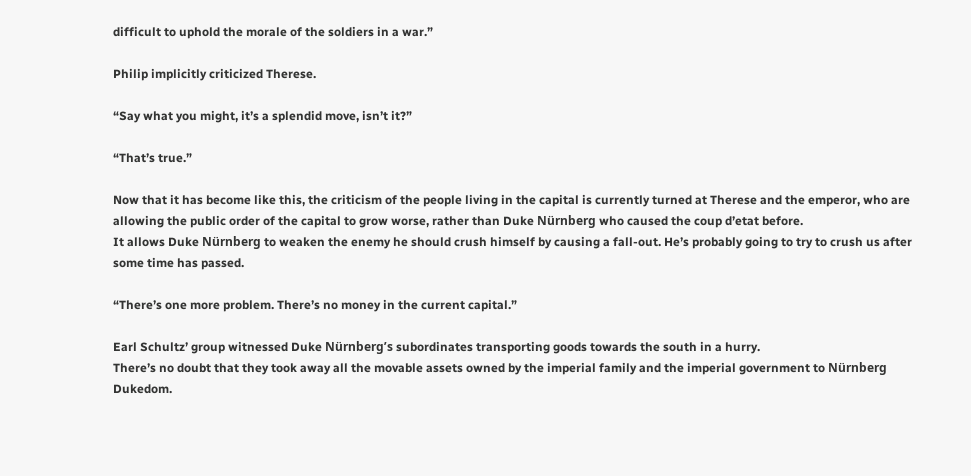difficult to uphold the morale of the soldiers in a war.”

Philip implicitly criticized Therese.

“Say what you might, it’s a splendid move, isn’t it?”

“That’s true.”

Now that it has become like this, the criticism of the people living in the capital is currently turned at Therese and the emperor, who are allowing the public order of the capital to grow worse, rather than Duke Nürnberg who caused the coup d’etat before.
It allows Duke Nürnberg to weaken the enemy he should crush himself by causing a fall-out. He’s probably going to try to crush us after some time has passed.

“There’s one more problem. There’s no money in the current capital.”

Earl Schultz’ group witnessed Duke Nürnberg’s subordinates transporting goods towards the south in a hurry.
There’s no doubt that they took away all the movable assets owned by the imperial family and the imperial government to Nürnberg Dukedom.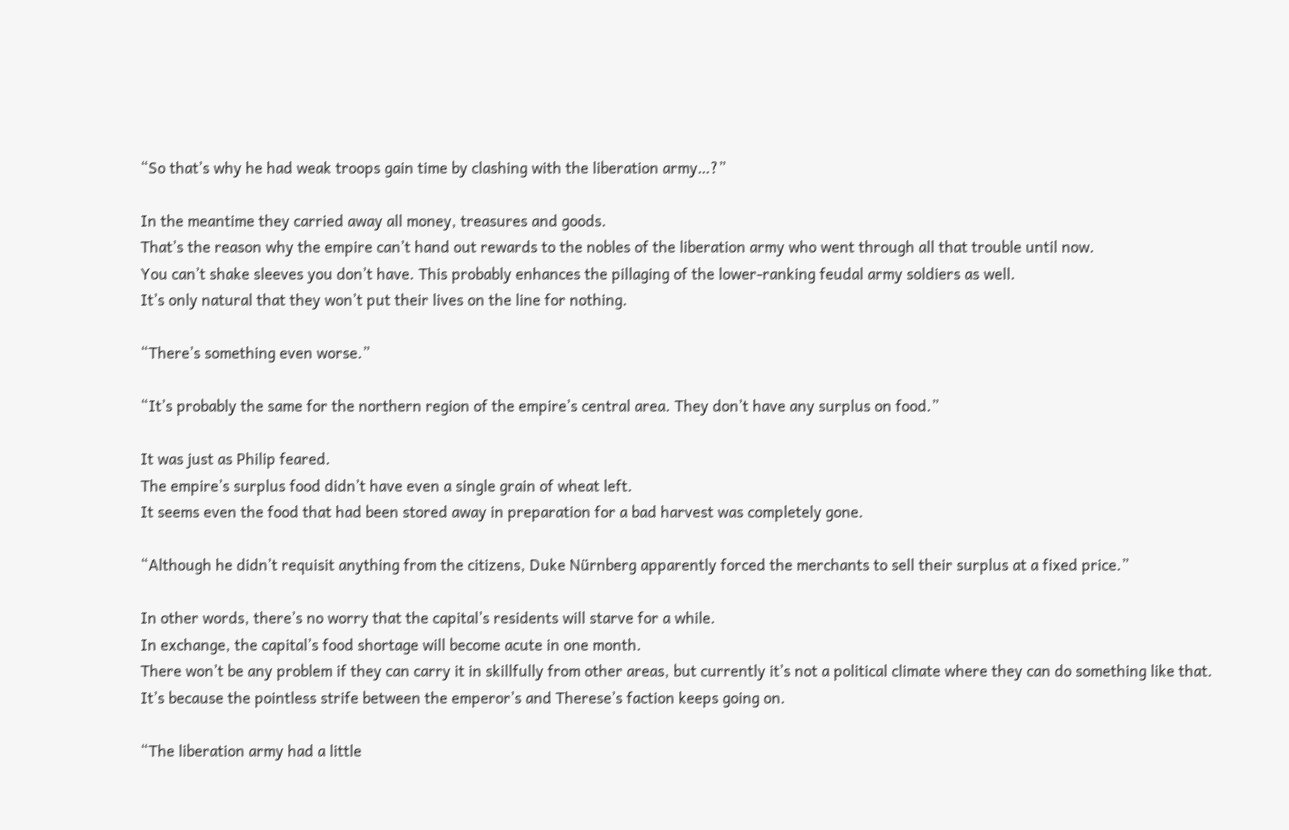“So that’s why he had weak troops gain time by clashing with the liberation army…?”

In the meantime they carried away all money, treasures and goods.
That’s the reason why the empire can’t hand out rewards to the nobles of the liberation army who went through all that trouble until now.
You can’t shake sleeves you don’t have. This probably enhances the pillaging of the lower-ranking feudal army soldiers as well.
It’s only natural that they won’t put their lives on the line for nothing.

“There’s something even worse.”

“It’s probably the same for the northern region of the empire’s central area. They don’t have any surplus on food.”

It was just as Philip feared.
The empire’s surplus food didn’t have even a single grain of wheat left.
It seems even the food that had been stored away in preparation for a bad harvest was completely gone.

“Although he didn’t requisit anything from the citizens, Duke Nürnberg apparently forced the merchants to sell their surplus at a fixed price.”

In other words, there’s no worry that the capital’s residents will starve for a while.
In exchange, the capital’s food shortage will become acute in one month.
There won’t be any problem if they can carry it in skillfully from other areas, but currently it’s not a political climate where they can do something like that.
It’s because the pointless strife between the emperor’s and Therese’s faction keeps going on.

“The liberation army had a little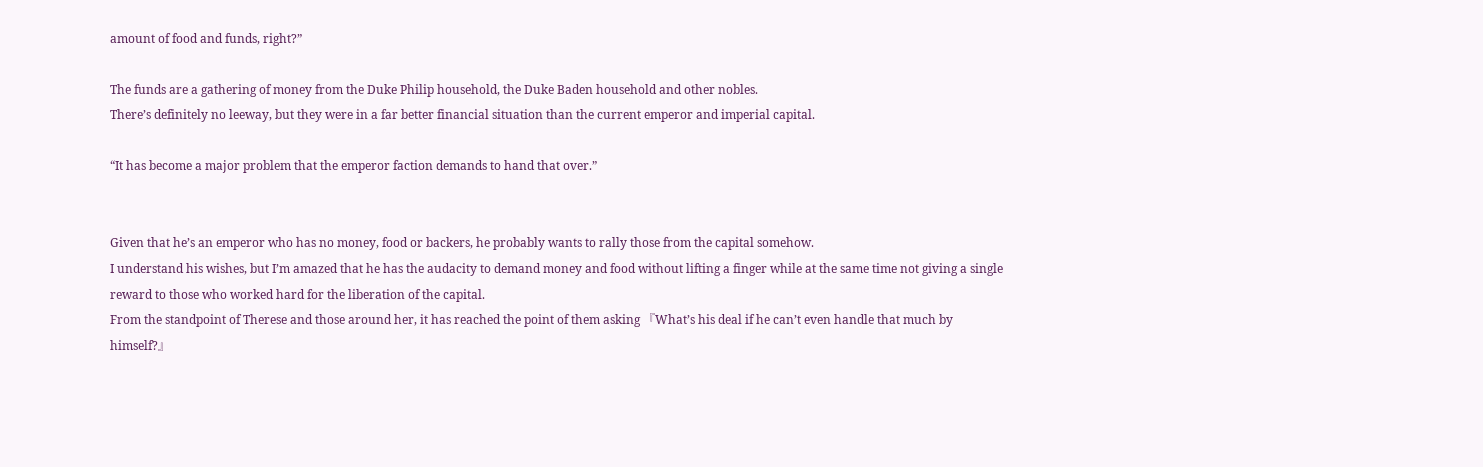amount of food and funds, right?”

The funds are a gathering of money from the Duke Philip household, the Duke Baden household and other nobles.
There’s definitely no leeway, but they were in a far better financial situation than the current emperor and imperial capital.

“It has become a major problem that the emperor faction demands to hand that over.”


Given that he’s an emperor who has no money, food or backers, he probably wants to rally those from the capital somehow.
I understand his wishes, but I’m amazed that he has the audacity to demand money and food without lifting a finger while at the same time not giving a single reward to those who worked hard for the liberation of the capital.
From the standpoint of Therese and those around her, it has reached the point of them asking 『What’s his deal if he can’t even handle that much by himself?』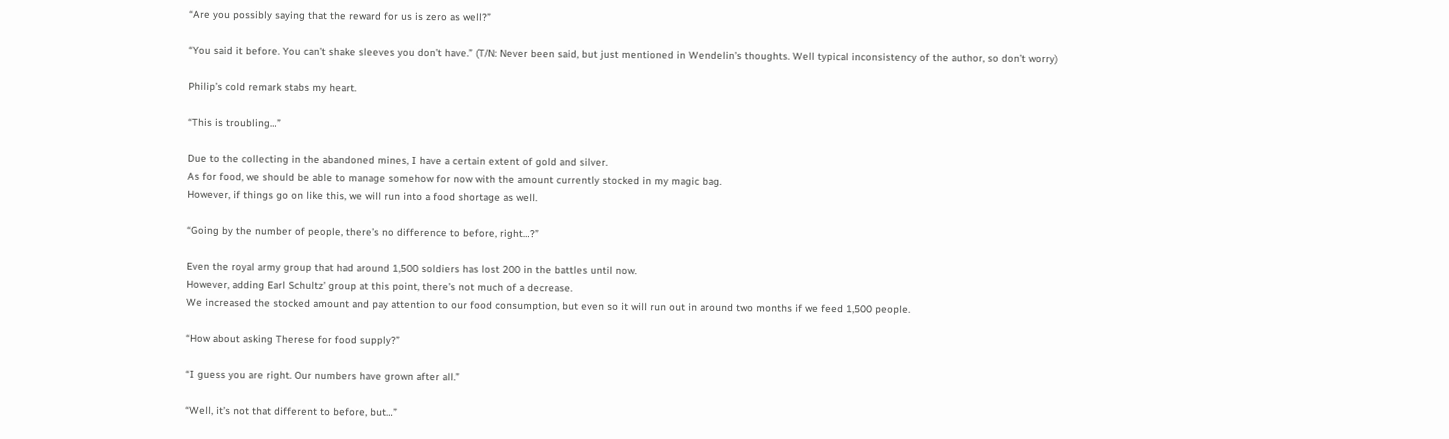“Are you possibly saying that the reward for us is zero as well?”

“You said it before. You can’t shake sleeves you don’t have.” (T/N: Never been said, but just mentioned in Wendelin’s thoughts. Well typical inconsistency of the author, so don’t worry)

Philip’s cold remark stabs my heart.

“This is troubling…”

Due to the collecting in the abandoned mines, I have a certain extent of gold and silver.
As for food, we should be able to manage somehow for now with the amount currently stocked in my magic bag.
However, if things go on like this, we will run into a food shortage as well.

“Going by the number of people, there’s no difference to before, right…?”

Even the royal army group that had around 1,500 soldiers has lost 200 in the battles until now.
However, adding Earl Schultz’ group at this point, there’s not much of a decrease.
We increased the stocked amount and pay attention to our food consumption, but even so it will run out in around two months if we feed 1,500 people.

“How about asking Therese for food supply?”

“I guess you are right. Our numbers have grown after all.”

“Well, it’s not that different to before, but…”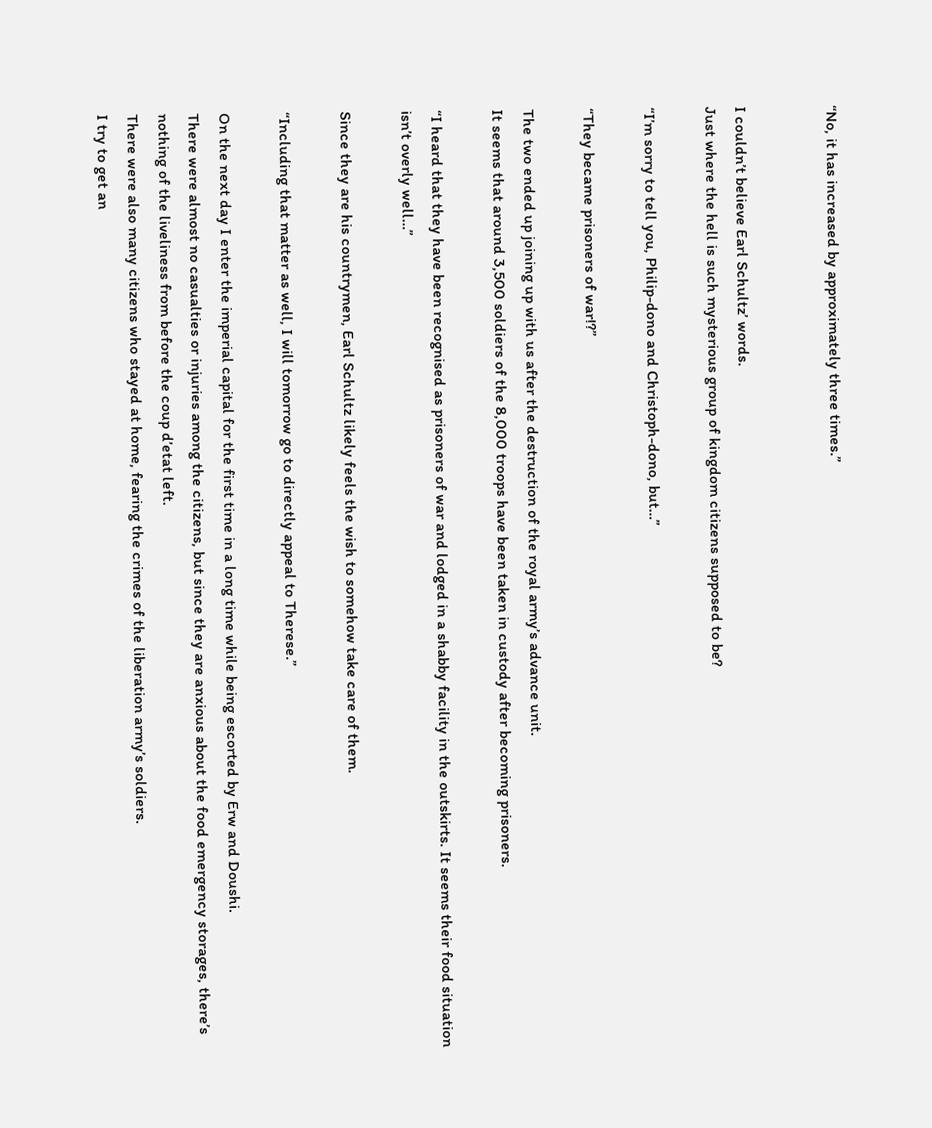“No, it has increased by approximately three times.”


I couldn’t believe Earl Schultz’ words.
Just where the hell is such mysterious group of kingdom citizens supposed to be?

“I’m sorry to tell you, Philip-dono and Christoph-dono, but…”

“They became prisoners of war!?”

The two ended up joining up with us after the destruction of the royal army’s advance unit.
It seems that around 3,500 soldiers of the 8,000 troops have been taken in custody after becoming prisoners.

“I heard that they have been recognised as prisoners of war and lodged in a shabby facility in the outskirts. It seems their food situation isn’t overly well…”

Since they are his countrymen, Earl Schultz likely feels the wish to somehow take care of them.

“Including that matter as well, I will tomorrow go to directly appeal to Therese.”

On the next day I enter the imperial capital for the first time in a long time while being escorted by Erw and Doushi.
There were almost no casualties or injuries among the citizens, but since they are anxious about the food emergency storages, there’s nothing of the liveliness from before the coup d’etat left.
There were also many citizens who stayed at home, fearing the crimes of the liberation army’s soldiers.
I try to get an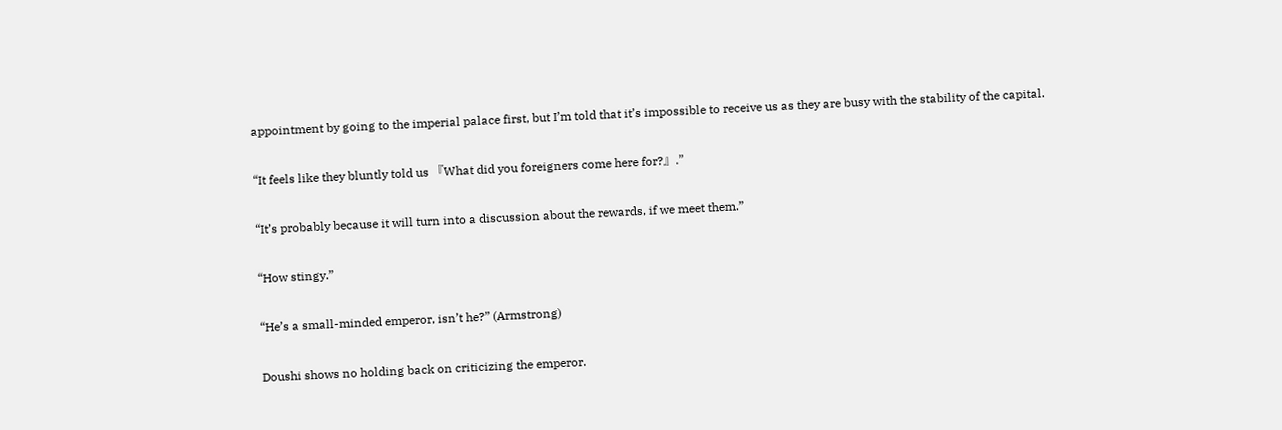appointment by going to the imperial palace first, but I’m told that it’s impossible to receive us as they are busy with the stability of the capital.

“It feels like they bluntly told us 『What did you foreigners come here for?』.”

“It’s probably because it will turn into a discussion about the rewards, if we meet them.”

“How stingy.”

“He’s a small-minded emperor, isn’t he?” (Armstrong)

Doushi shows no holding back on criticizing the emperor.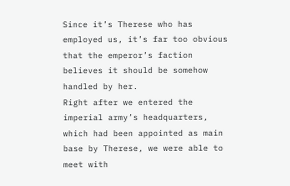Since it’s Therese who has employed us, it’s far too obvious that the emperor’s faction believes it should be somehow handled by her.
Right after we entered the imperial army’s headquarters, which had been appointed as main base by Therese, we were able to meet with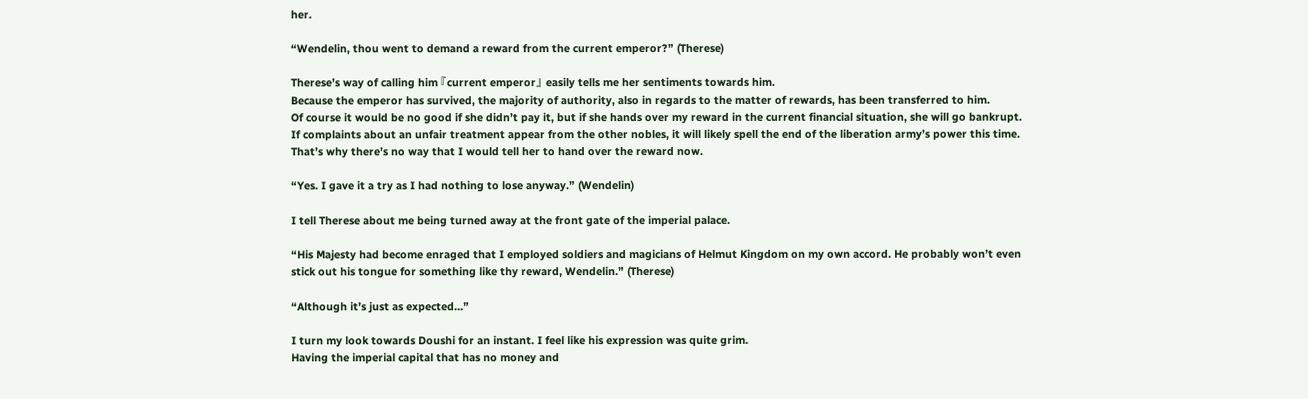her.

“Wendelin, thou went to demand a reward from the current emperor?” (Therese)

Therese’s way of calling him 『current emperor』 easily tells me her sentiments towards him.
Because the emperor has survived, the majority of authority, also in regards to the matter of rewards, has been transferred to him.
Of course it would be no good if she didn’t pay it, but if she hands over my reward in the current financial situation, she will go bankrupt.
If complaints about an unfair treatment appear from the other nobles, it will likely spell the end of the liberation army’s power this time.
That’s why there’s no way that I would tell her to hand over the reward now.

“Yes. I gave it a try as I had nothing to lose anyway.” (Wendelin)

I tell Therese about me being turned away at the front gate of the imperial palace.

“His Majesty had become enraged that I employed soldiers and magicians of Helmut Kingdom on my own accord. He probably won’t even stick out his tongue for something like thy reward, Wendelin.” (Therese)

“Although it’s just as expected…”

I turn my look towards Doushi for an instant. I feel like his expression was quite grim.
Having the imperial capital that has no money and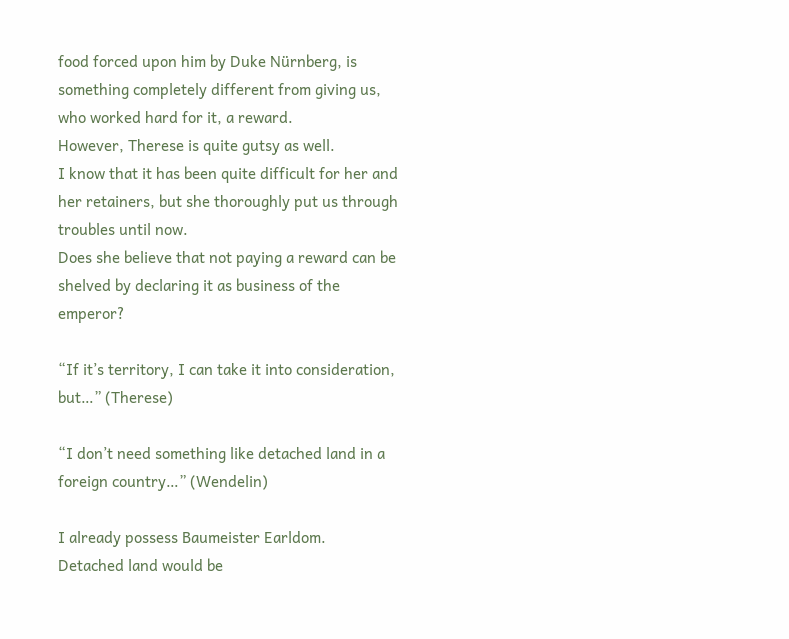food forced upon him by Duke Nürnberg, is something completely different from giving us, who worked hard for it, a reward.
However, Therese is quite gutsy as well.
I know that it has been quite difficult for her and her retainers, but she thoroughly put us through troubles until now.
Does she believe that not paying a reward can be shelved by declaring it as business of the emperor?

“If it’s territory, I can take it into consideration, but…” (Therese)

“I don’t need something like detached land in a foreign country…” (Wendelin)

I already possess Baumeister Earldom.
Detached land would be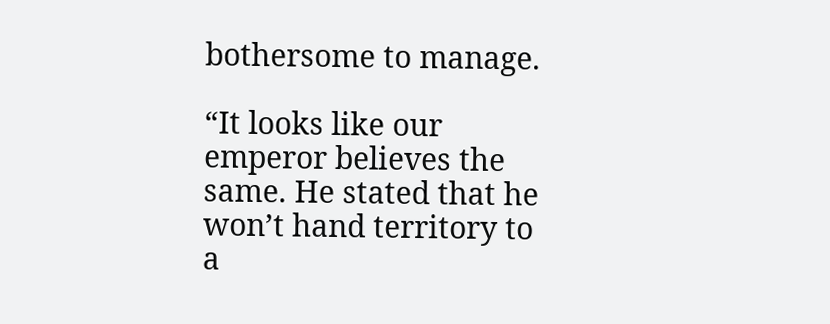bothersome to manage.

“It looks like our emperor believes the same. He stated that he won’t hand territory to a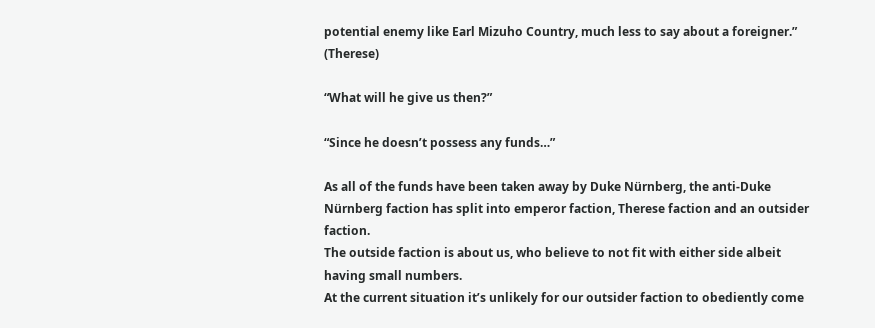potential enemy like Earl Mizuho Country, much less to say about a foreigner.” (Therese)

“What will he give us then?”

“Since he doesn’t possess any funds…”

As all of the funds have been taken away by Duke Nürnberg, the anti-Duke Nürnberg faction has split into emperor faction, Therese faction and an outsider faction.
The outside faction is about us, who believe to not fit with either side albeit having small numbers.
At the current situation it’s unlikely for our outsider faction to obediently come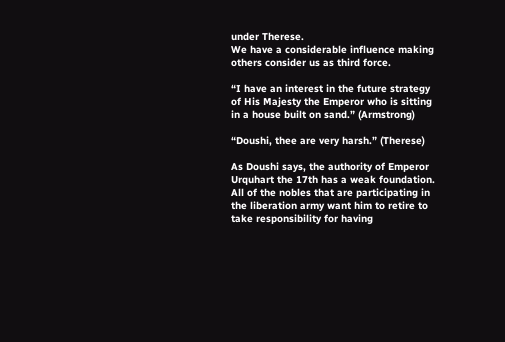under Therese.
We have a considerable influence making others consider us as third force.

“I have an interest in the future strategy of His Majesty the Emperor who is sitting in a house built on sand.” (Armstrong)

“Doushi, thee are very harsh.” (Therese)

As Doushi says, the authority of Emperor Urquhart the 17th has a weak foundation.
All of the nobles that are participating in the liberation army want him to retire to take responsibility for having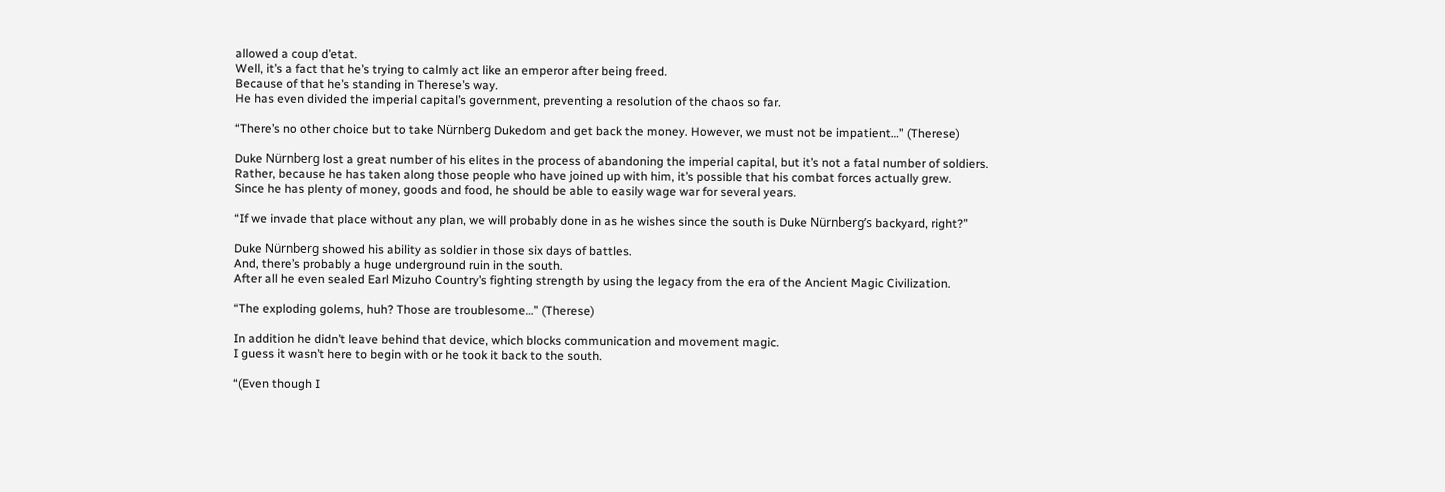allowed a coup d’etat.
Well, it’s a fact that he’s trying to calmly act like an emperor after being freed.
Because of that he’s standing in Therese’s way.
He has even divided the imperial capital’s government, preventing a resolution of the chaos so far.

“There’s no other choice but to take Nürnberg Dukedom and get back the money. However, we must not be impatient…” (Therese)

Duke Nürnberg lost a great number of his elites in the process of abandoning the imperial capital, but it’s not a fatal number of soldiers.
Rather, because he has taken along those people who have joined up with him, it’s possible that his combat forces actually grew.
Since he has plenty of money, goods and food, he should be able to easily wage war for several years.

“If we invade that place without any plan, we will probably done in as he wishes since the south is Duke Nürnberg’s backyard, right?”

Duke Nürnberg showed his ability as soldier in those six days of battles.
And, there’s probably a huge underground ruin in the south.
After all he even sealed Earl Mizuho Country’s fighting strength by using the legacy from the era of the Ancient Magic Civilization.

“The exploding golems, huh? Those are troublesome…” (Therese)

In addition he didn’t leave behind that device, which blocks communication and movement magic.
I guess it wasn’t here to begin with or he took it back to the south.

“(Even though I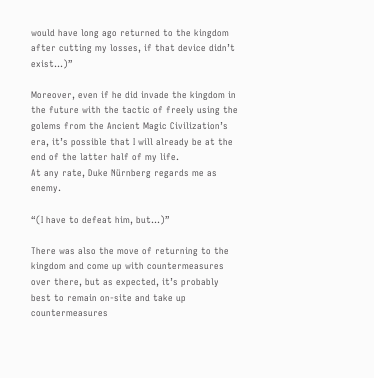would have long ago returned to the kingdom after cutting my losses, if that device didn’t exist…)”

Moreover, even if he did invade the kingdom in the future with the tactic of freely using the golems from the Ancient Magic Civilization’s era, it’s possible that I will already be at the end of the latter half of my life.
At any rate, Duke Nürnberg regards me as enemy.

“(I have to defeat him, but…)”

There was also the move of returning to the kingdom and come up with countermeasures over there, but as expected, it’s probably best to remain on-site and take up countermeasures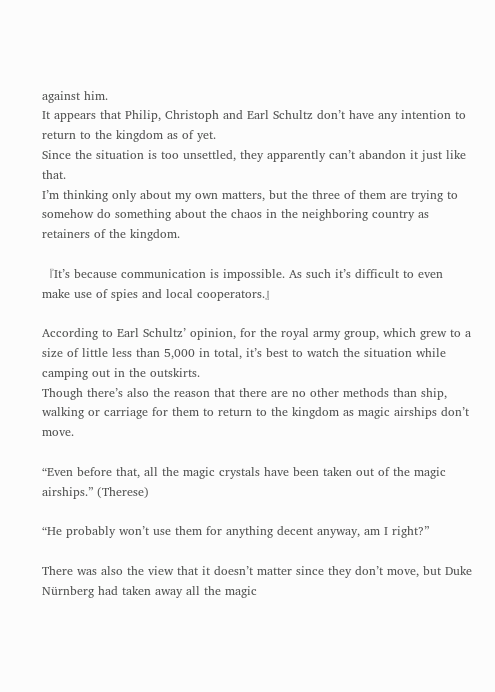against him.
It appears that Philip, Christoph and Earl Schultz don’t have any intention to return to the kingdom as of yet.
Since the situation is too unsettled, they apparently can’t abandon it just like that.
I’m thinking only about my own matters, but the three of them are trying to somehow do something about the chaos in the neighboring country as retainers of the kingdom.

『It’s because communication is impossible. As such it’s difficult to even make use of spies and local cooperators.』

According to Earl Schultz’ opinion, for the royal army group, which grew to a size of little less than 5,000 in total, it’s best to watch the situation while camping out in the outskirts.
Though there’s also the reason that there are no other methods than ship, walking or carriage for them to return to the kingdom as magic airships don’t move.

“Even before that, all the magic crystals have been taken out of the magic airships.” (Therese)

“He probably won’t use them for anything decent anyway, am I right?”

There was also the view that it doesn’t matter since they don’t move, but Duke Nürnberg had taken away all the magic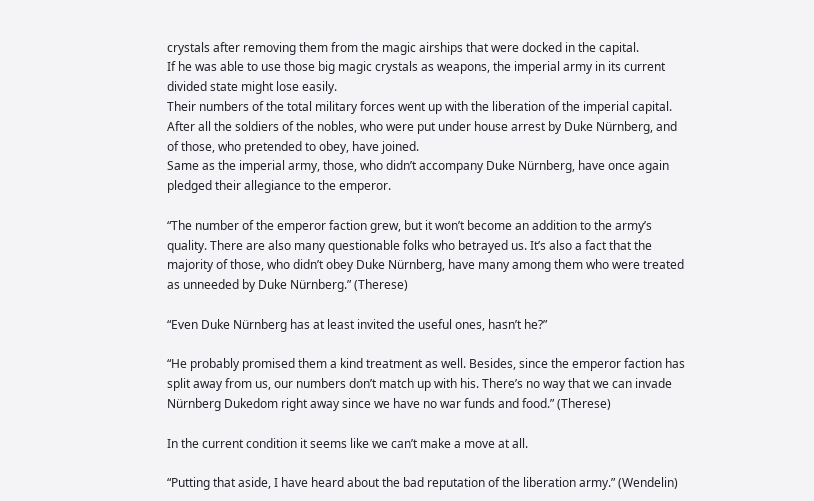crystals after removing them from the magic airships that were docked in the capital.
If he was able to use those big magic crystals as weapons, the imperial army in its current divided state might lose easily.
Their numbers of the total military forces went up with the liberation of the imperial capital.
After all the soldiers of the nobles, who were put under house arrest by Duke Nürnberg, and of those, who pretended to obey, have joined.
Same as the imperial army, those, who didn’t accompany Duke Nürnberg, have once again pledged their allegiance to the emperor.

“The number of the emperor faction grew, but it won’t become an addition to the army’s quality. There are also many questionable folks who betrayed us. It’s also a fact that the majority of those, who didn’t obey Duke Nürnberg, have many among them who were treated as unneeded by Duke Nürnberg.” (Therese)

“Even Duke Nürnberg has at least invited the useful ones, hasn’t he?”

“He probably promised them a kind treatment as well. Besides, since the emperor faction has split away from us, our numbers don’t match up with his. There’s no way that we can invade Nürnberg Dukedom right away since we have no war funds and food.” (Therese)

In the current condition it seems like we can’t make a move at all.

“Putting that aside, I have heard about the bad reputation of the liberation army.” (Wendelin)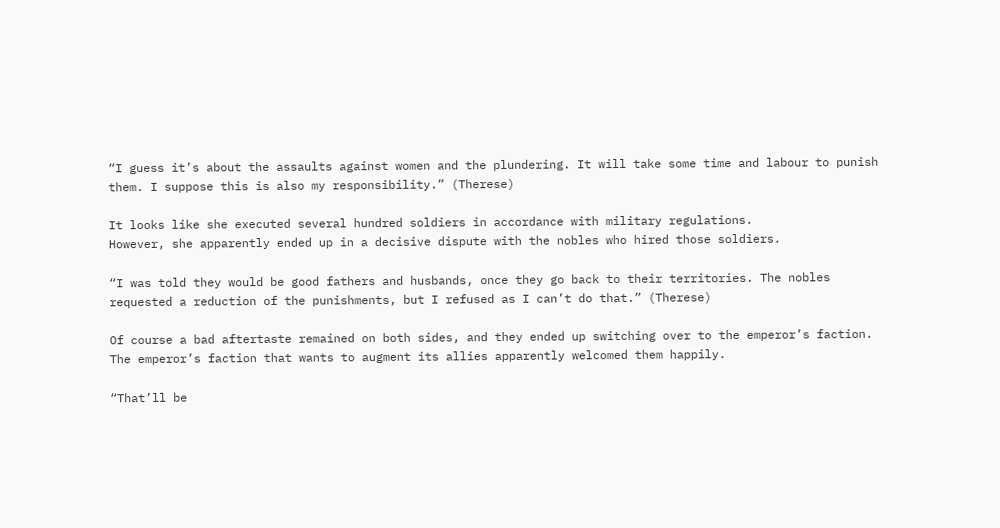“I guess it’s about the assaults against women and the plundering. It will take some time and labour to punish them. I suppose this is also my responsibility.” (Therese)

It looks like she executed several hundred soldiers in accordance with military regulations.
However, she apparently ended up in a decisive dispute with the nobles who hired those soldiers.

“I was told they would be good fathers and husbands, once they go back to their territories. The nobles requested a reduction of the punishments, but I refused as I can’t do that.” (Therese)

Of course a bad aftertaste remained on both sides, and they ended up switching over to the emperor’s faction.
The emperor’s faction that wants to augment its allies apparently welcomed them happily.

“That’ll be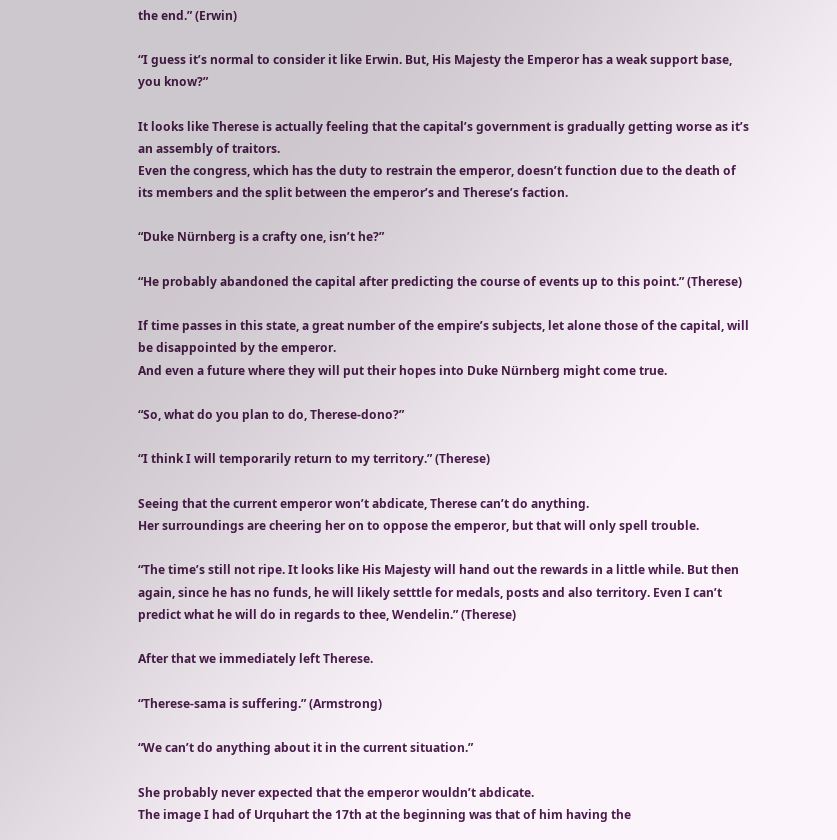the end.” (Erwin)

“I guess it’s normal to consider it like Erwin. But, His Majesty the Emperor has a weak support base, you know?”

It looks like Therese is actually feeling that the capital’s government is gradually getting worse as it’s an assembly of traitors.
Even the congress, which has the duty to restrain the emperor, doesn’t function due to the death of its members and the split between the emperor’s and Therese’s faction.

“Duke Nürnberg is a crafty one, isn’t he?”

“He probably abandoned the capital after predicting the course of events up to this point.” (Therese)

If time passes in this state, a great number of the empire’s subjects, let alone those of the capital, will be disappointed by the emperor.
And even a future where they will put their hopes into Duke Nürnberg might come true.

“So, what do you plan to do, Therese-dono?”

“I think I will temporarily return to my territory.” (Therese)

Seeing that the current emperor won’t abdicate, Therese can’t do anything.
Her surroundings are cheering her on to oppose the emperor, but that will only spell trouble.

“The time’s still not ripe. It looks like His Majesty will hand out the rewards in a little while. But then again, since he has no funds, he will likely setttle for medals, posts and also territory. Even I can’t predict what he will do in regards to thee, Wendelin.” (Therese)

After that we immediately left Therese.

“Therese-sama is suffering.” (Armstrong)

“We can’t do anything about it in the current situation.”

She probably never expected that the emperor wouldn’t abdicate.
The image I had of Urquhart the 17th at the beginning was that of him having the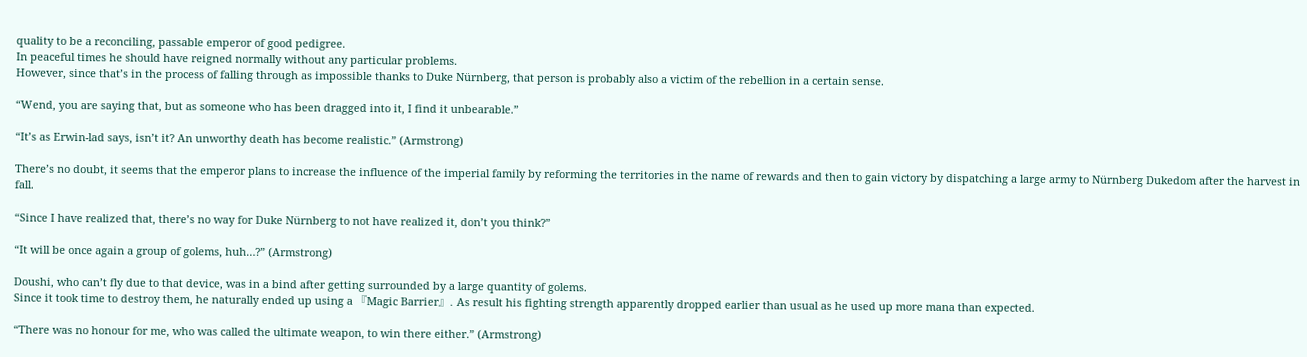quality to be a reconciling, passable emperor of good pedigree.
In peaceful times he should have reigned normally without any particular problems.
However, since that’s in the process of falling through as impossible thanks to Duke Nürnberg, that person is probably also a victim of the rebellion in a certain sense.

“Wend, you are saying that, but as someone who has been dragged into it, I find it unbearable.”

“It’s as Erwin-lad says, isn’t it? An unworthy death has become realistic.” (Armstrong)

There’s no doubt, it seems that the emperor plans to increase the influence of the imperial family by reforming the territories in the name of rewards and then to gain victory by dispatching a large army to Nürnberg Dukedom after the harvest in fall.

“Since I have realized that, there’s no way for Duke Nürnberg to not have realized it, don’t you think?”

“It will be once again a group of golems, huh…?” (Armstrong)

Doushi, who can’t fly due to that device, was in a bind after getting surrounded by a large quantity of golems.
Since it took time to destroy them, he naturally ended up using a 『Magic Barrier』. As result his fighting strength apparently dropped earlier than usual as he used up more mana than expected.

“There was no honour for me, who was called the ultimate weapon, to win there either.” (Armstrong)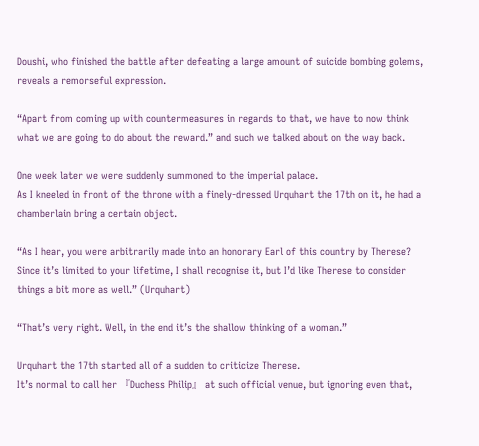Doushi, who finished the battle after defeating a large amount of suicide bombing golems, reveals a remorseful expression.

“Apart from coming up with countermeasures in regards to that, we have to now think what we are going to do about the reward.” and such we talked about on the way back.

One week later we were suddenly summoned to the imperial palace.
As I kneeled in front of the throne with a finely-dressed Urquhart the 17th on it, he had a chamberlain bring a certain object.

“As I hear, you were arbitrarily made into an honorary Earl of this country by Therese? Since it’s limited to your lifetime, I shall recognise it, but I’d like Therese to consider things a bit more as well.” (Urquhart)

“That’s very right. Well, in the end it’s the shallow thinking of a woman.”

Urquhart the 17th started all of a sudden to criticize Therese.
It’s normal to call her 『Duchess Philip』 at such official venue, but ignoring even that,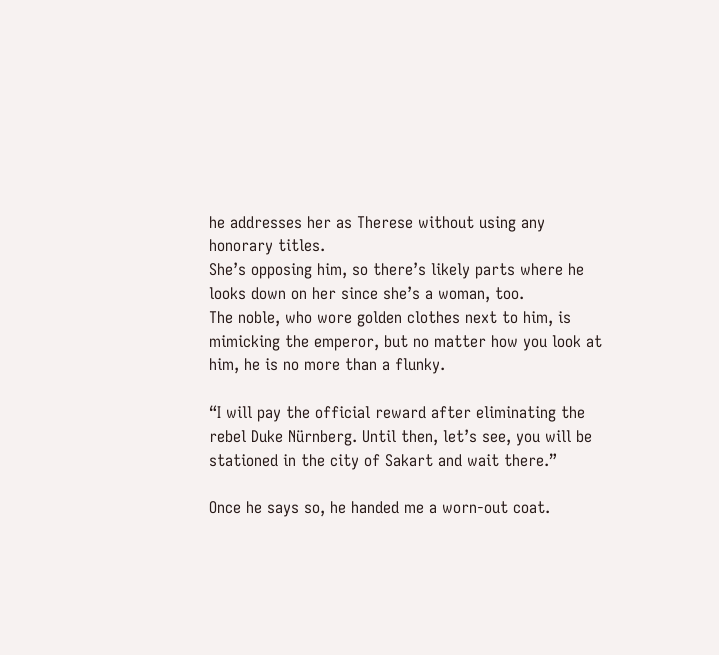he addresses her as Therese without using any honorary titles.
She’s opposing him, so there’s likely parts where he looks down on her since she’s a woman, too.
The noble, who wore golden clothes next to him, is mimicking the emperor, but no matter how you look at him, he is no more than a flunky.

“I will pay the official reward after eliminating the rebel Duke Nürnberg. Until then, let’s see, you will be stationed in the city of Sakart and wait there.”

Once he says so, he handed me a worn-out coat.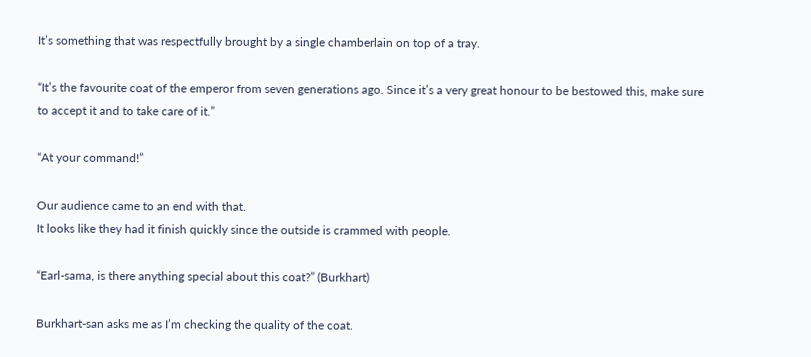It’s something that was respectfully brought by a single chamberlain on top of a tray.

“It’s the favourite coat of the emperor from seven generations ago. Since it’s a very great honour to be bestowed this, make sure to accept it and to take care of it.”

“At your command!”

Our audience came to an end with that.
It looks like they had it finish quickly since the outside is crammed with people.

“Earl-sama, is there anything special about this coat?” (Burkhart)

Burkhart-san asks me as I’m checking the quality of the coat.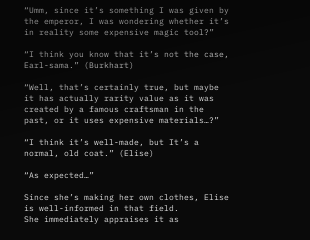“Umm, since it’s something I was given by the emperor, I was wondering whether it’s in reality some expensive magic tool?”

“I think you know that it’s not the case, Earl-sama.” (Burkhart)

“Well, that’s certainly true, but maybe it has actually rarity value as it was created by a famous craftsman in the past, or it uses expensive materials…?”

“I think it’s well-made, but It’s a normal, old coat.” (Elise)

“As expected…”

Since she’s making her own clothes, Elise is well-informed in that field.
She immediately appraises it as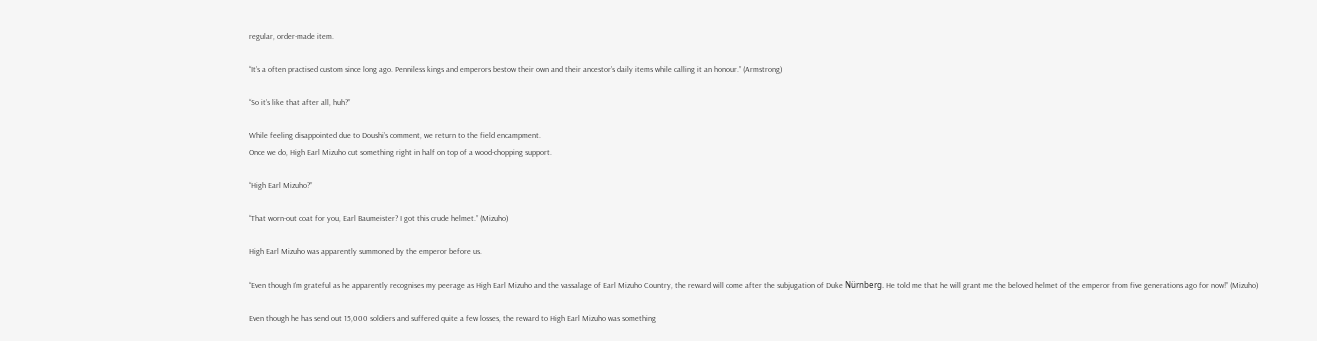regular, order-made item.

“It’s a often practised custom since long ago. Penniless kings and emperors bestow their own and their ancestor’s daily items while calling it an honour.” (Armstrong)

“So it’s like that after all, huh?”

While feeling disappointed due to Doushi’s comment, we return to the field encampment.
Once we do, High Earl Mizuho cut something right in half on top of a wood-chopping support.

“High Earl Mizuho?”

“That worn-out coat for you, Earl Baumeister? I got this crude helmet.” (Mizuho)

High Earl Mizuho was apparently summoned by the emperor before us.

“Even though I’m grateful as he apparently recognises my peerage as High Earl Mizuho and the vassalage of Earl Mizuho Country, the reward will come after the subjugation of Duke Nürnberg. He told me that he will grant me the beloved helmet of the emperor from five generations ago for now!” (Mizuho)

Even though he has send out 15,000 soldiers and suffered quite a few losses, the reward to High Earl Mizuho was something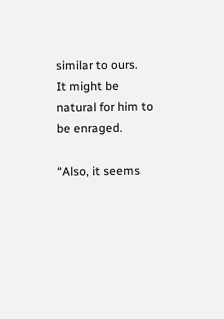similar to ours.
It might be natural for him to be enraged.

“Also, it seems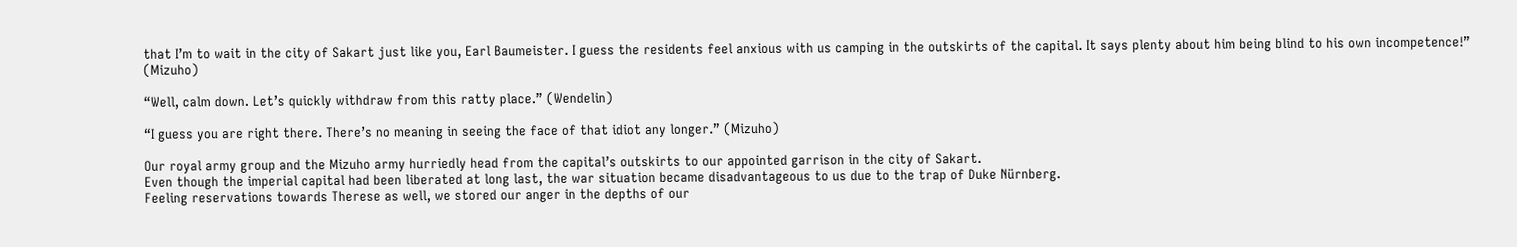that I’m to wait in the city of Sakart just like you, Earl Baumeister. I guess the residents feel anxious with us camping in the outskirts of the capital. It says plenty about him being blind to his own incompetence!” (Mizuho)

“Well, calm down. Let’s quickly withdraw from this ratty place.” (Wendelin)

“I guess you are right there. There’s no meaning in seeing the face of that idiot any longer.” (Mizuho)

Our royal army group and the Mizuho army hurriedly head from the capital’s outskirts to our appointed garrison in the city of Sakart.
Even though the imperial capital had been liberated at long last, the war situation became disadvantageous to us due to the trap of Duke Nürnberg.
Feeling reservations towards Therese as well, we stored our anger in the depths of our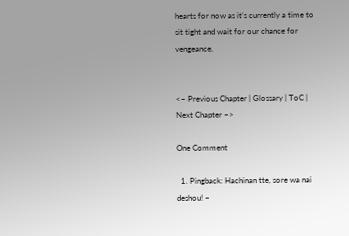hearts for now as it’s currently a time to sit tight and wait for our chance for vengeance.


<– Previous Chapter | Glossary | ToC | Next Chapter –>

One Comment

  1. Pingback: Hachinan tte, sore wa nai deshou! –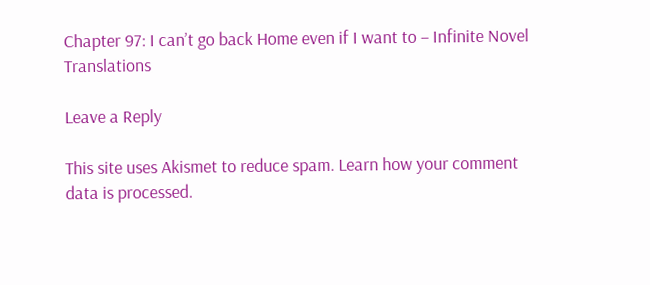Chapter 97: I can’t go back Home even if I want to – Infinite Novel Translations

Leave a Reply

This site uses Akismet to reduce spam. Learn how your comment data is processed.